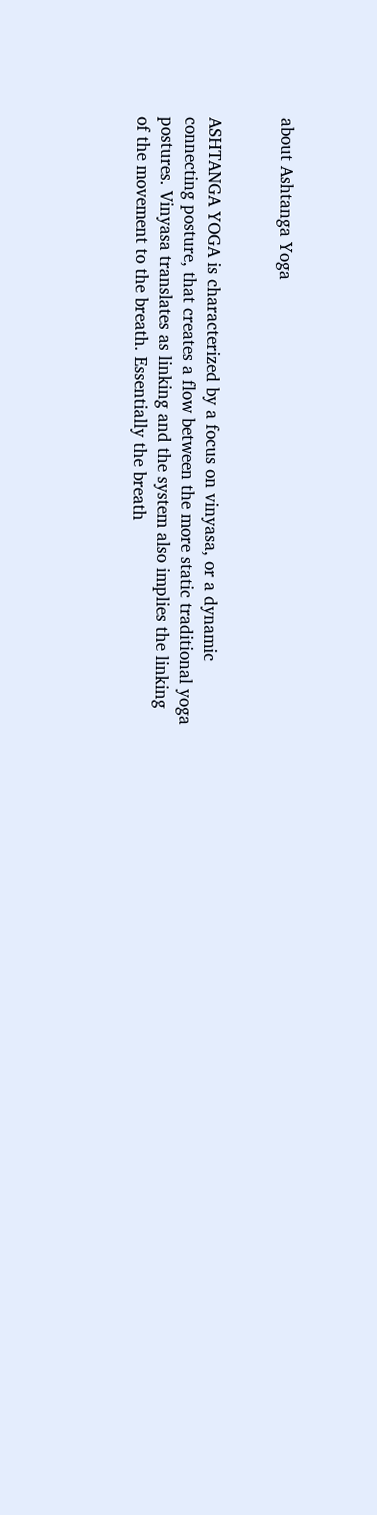about Ashtanga Yoga


ASHTANGA YOGA is characterized by a focus on vinyasa, or a dynamic connecting posture, that creates a flow between the more static traditional yoga postures. Vinyasa translates as linking and the system also implies the linking of the movement to the breath. Essentially the breath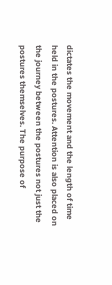dictates the movement and the length of time held in the postures. Attention is also placed on the journey between the postures not just the postures themselves. The purpose of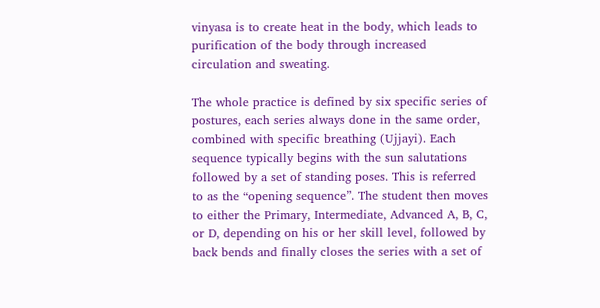vinyasa is to create heat in the body, which leads to purification of the body through increased circulation and sweating.

The whole practice is defined by six specific series of postures, each series always done in the same order, combined with specific breathing (Ujjayi). Each sequence typically begins with the sun salutations followed by a set of standing poses. This is referred to as the “opening sequence”. The student then moves to either the Primary, Intermediate, Advanced A, B, C, or D, depending on his or her skill level, followed by back bends and finally closes the series with a set of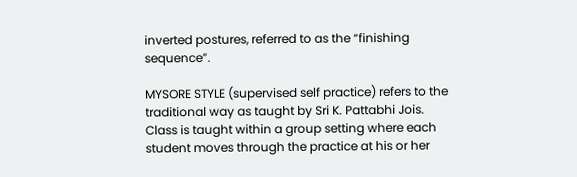inverted postures, referred to as the “finishing sequence”.

MYSORE STYLE (supervised self practice) refers to the traditional way as taught by Sri K. Pattabhi Jois. Class is taught within a group setting where each student moves through the practice at his or her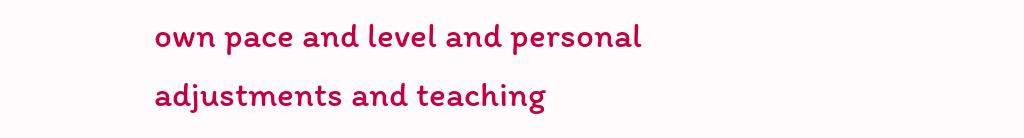own pace and level and personal adjustments and teaching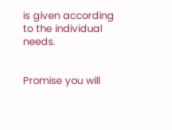is given according to the individual needs.


Promise you will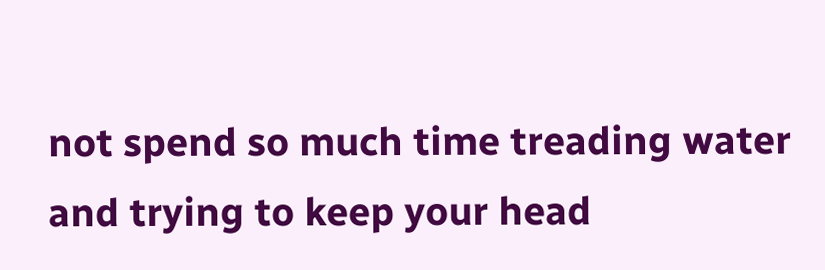not spend so much time treading water and trying to keep your head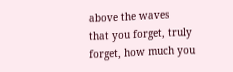above the waves
that you forget, truly forget, how much you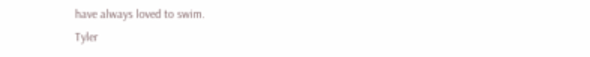have always loved to swim.
Tyler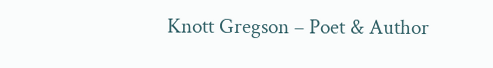Knott Gregson – Poet & Author